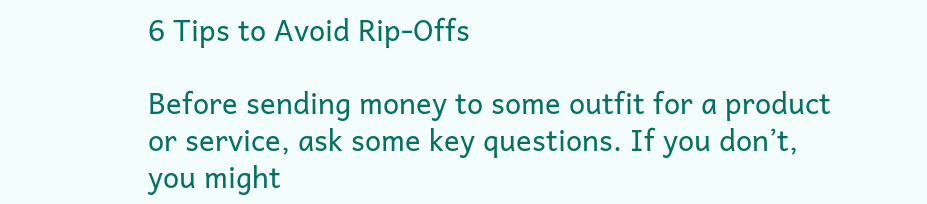6 Tips to Avoid Rip-Offs

Before sending money to some outfit for a product or service, ask some key questions. If you don’t, you might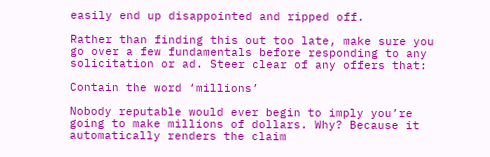easily end up disappointed and ripped off.

Rather than finding this out too late, make sure you go over a few fundamentals before responding to any solicitation or ad. Steer clear of any offers that:

Contain the word ‘millions’

Nobody reputable would ever begin to imply you’re going to make millions of dollars. Why? Because it automatically renders the claim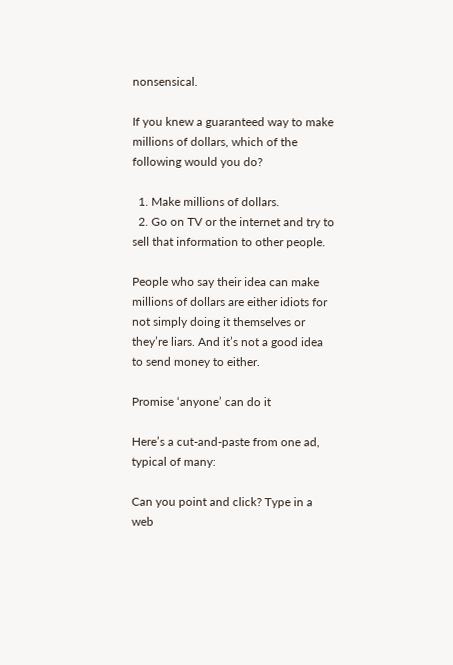nonsensical.

If you knew a guaranteed way to make millions of dollars, which of the following would you do?

  1. Make millions of dollars.
  2. Go on TV or the internet and try to sell that information to other people.

People who say their idea can make millions of dollars are either idiots for not simply doing it themselves or they’re liars. And it’s not a good idea to send money to either.

Promise ‘anyone’ can do it

Here’s a cut-and-paste from one ad, typical of many:

Can you point and click? Type in a web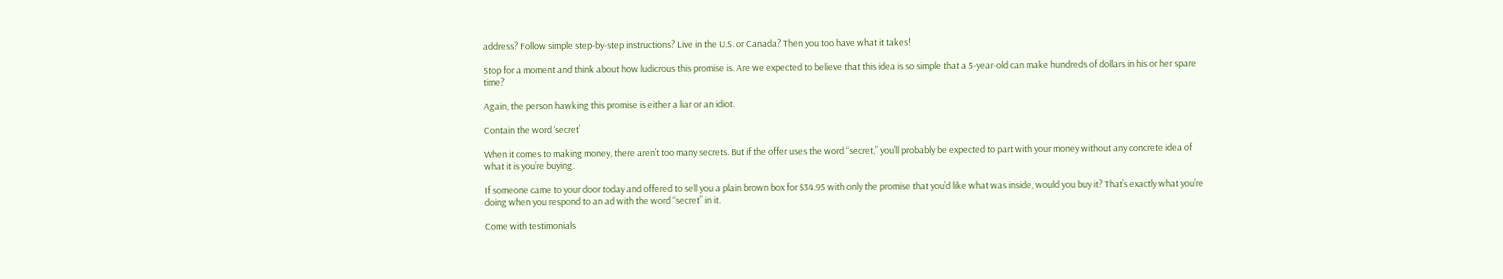address? Follow simple step-by-step instructions? Live in the U.S. or Canada? Then you too have what it takes!

Stop for a moment and think about how ludicrous this promise is. Are we expected to believe that this idea is so simple that a 5-year-old can make hundreds of dollars in his or her spare time?

Again, the person hawking this promise is either a liar or an idiot.

Contain the word ‘secret’

When it comes to making money, there aren’t too many secrets. But if the offer uses the word “secret,” you’ll probably be expected to part with your money without any concrete idea of what it is you’re buying.

If someone came to your door today and offered to sell you a plain brown box for $34.95 with only the promise that you’d like what was inside, would you buy it? That’s exactly what you’re doing when you respond to an ad with the word “secret” in it.

Come with testimonials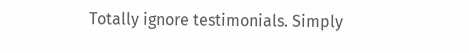Totally ignore testimonials. Simply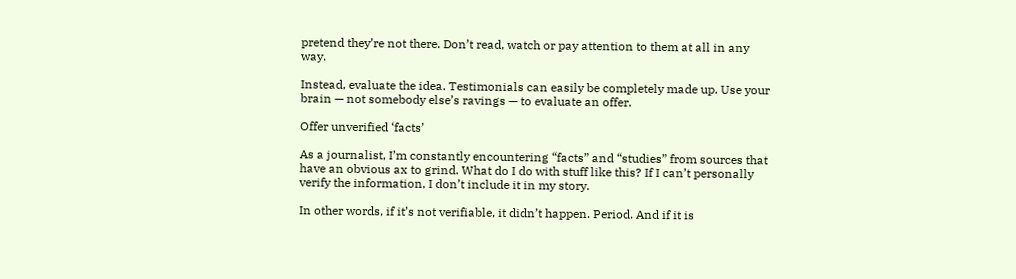pretend they’re not there. Don’t read, watch or pay attention to them at all in any way.

Instead, evaluate the idea. Testimonials can easily be completely made up. Use your brain — not somebody else’s ravings — to evaluate an offer.

Offer unverified ‘facts’

As a journalist, I’m constantly encountering “facts” and “studies” from sources that have an obvious ax to grind. What do I do with stuff like this? If I can’t personally verify the information, I don’t include it in my story.

In other words, if it’s not verifiable, it didn’t happen. Period. And if it is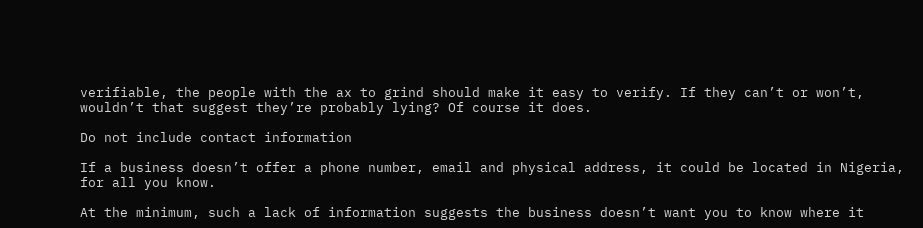verifiable, the people with the ax to grind should make it easy to verify. If they can’t or won’t, wouldn’t that suggest they’re probably lying? Of course it does.

Do not include contact information

If a business doesn’t offer a phone number, email and physical address, it could be located in Nigeria, for all you know.

At the minimum, such a lack of information suggests the business doesn’t want you to know where it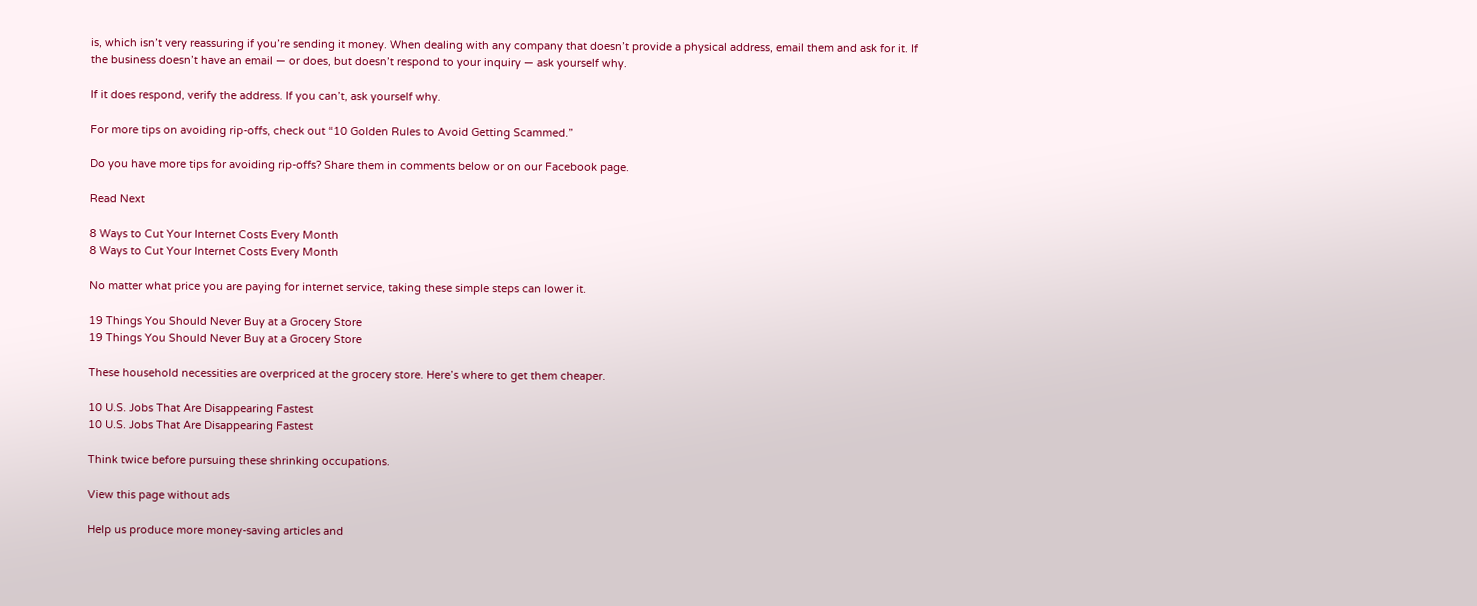is, which isn’t very reassuring if you’re sending it money. When dealing with any company that doesn’t provide a physical address, email them and ask for it. If the business doesn’t have an email — or does, but doesn’t respond to your inquiry — ask yourself why.

If it does respond, verify the address. If you can’t, ask yourself why.

For more tips on avoiding rip-offs, check out “10 Golden Rules to Avoid Getting Scammed.”

Do you have more tips for avoiding rip-offs? Share them in comments below or on our Facebook page.

Read Next

8 Ways to Cut Your Internet Costs Every Month
8 Ways to Cut Your Internet Costs Every Month

No matter what price you are paying for internet service, taking these simple steps can lower it.

19 Things You Should Never Buy at a Grocery Store
19 Things You Should Never Buy at a Grocery Store

These household necessities are overpriced at the grocery store. Here’s where to get them cheaper.

10 U.S. Jobs That Are Disappearing Fastest
10 U.S. Jobs That Are Disappearing Fastest

Think twice before pursuing these shrinking occupations.

View this page without ads

Help us produce more money-saving articles and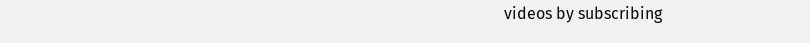videos by subscribing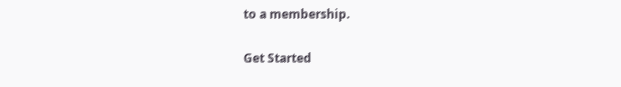to a membership.

Get Started